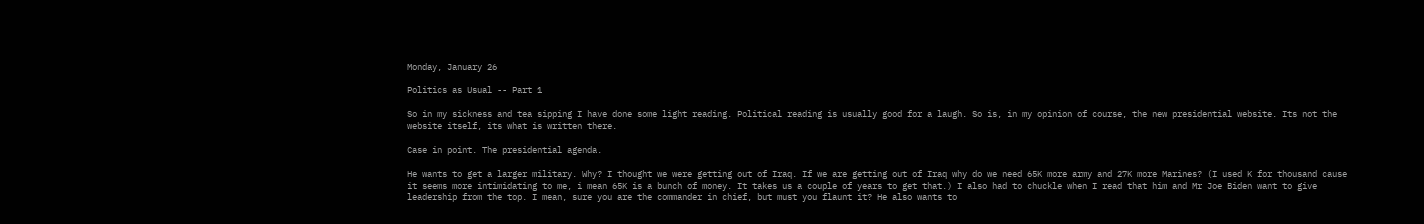Monday, January 26

Politics as Usual -- Part 1

So in my sickness and tea sipping I have done some light reading. Political reading is usually good for a laugh. So is, in my opinion of course, the new presidential website. Its not the website itself, its what is written there.

Case in point. The presidential agenda.

He wants to get a larger military. Why? I thought we were getting out of Iraq. If we are getting out of Iraq why do we need 65K more army and 27K more Marines? (I used K for thousand cause it seems more intimidating to me, i mean 65K is a bunch of money. It takes us a couple of years to get that.) I also had to chuckle when I read that him and Mr Joe Biden want to give leadership from the top. I mean, sure you are the commander in chief, but must you flaunt it? He also wants to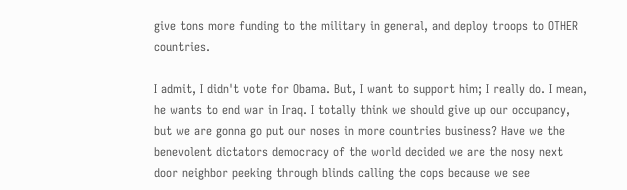give tons more funding to the military in general, and deploy troops to OTHER countries.

I admit, I didn't vote for Obama. But, I want to support him; I really do. I mean, he wants to end war in Iraq. I totally think we should give up our occupancy, but we are gonna go put our noses in more countries business? Have we the benevolent dictators democracy of the world decided we are the nosy next door neighbor peeking through blinds calling the cops because we see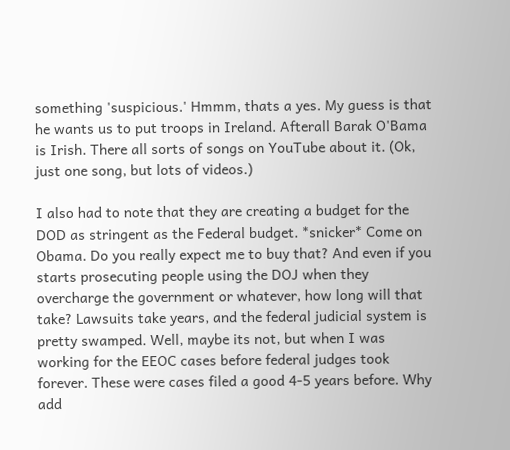something 'suspicious.' Hmmm, thats a yes. My guess is that he wants us to put troops in Ireland. Afterall Barak O'Bama is Irish. There all sorts of songs on YouTube about it. (Ok, just one song, but lots of videos.)

I also had to note that they are creating a budget for the DOD as stringent as the Federal budget. *snicker* Come on Obama. Do you really expect me to buy that? And even if you starts prosecuting people using the DOJ when they overcharge the government or whatever, how long will that take? Lawsuits take years, and the federal judicial system is pretty swamped. Well, maybe its not, but when I was working for the EEOC cases before federal judges took forever. These were cases filed a good 4-5 years before. Why add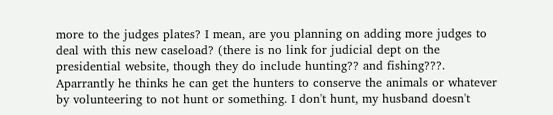more to the judges plates? I mean, are you planning on adding more judges to deal with this new caseload? (there is no link for judicial dept on the presidential website, though they do include hunting?? and fishing???. Aparrantly he thinks he can get the hunters to conserve the animals or whatever by volunteering to not hunt or something. I don't hunt, my husband doesn't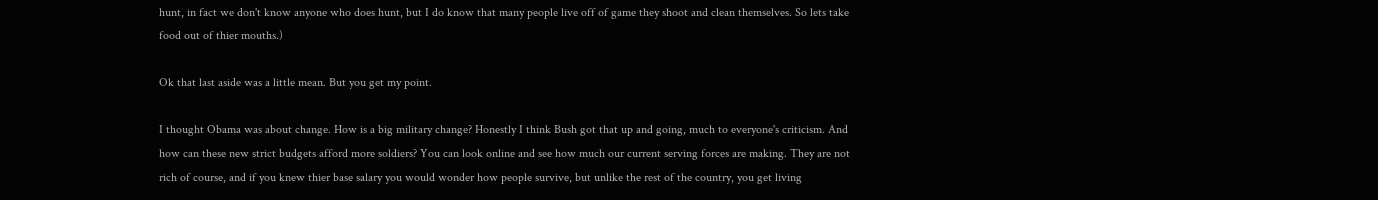hunt, in fact we don't know anyone who does hunt, but I do know that many people live off of game they shoot and clean themselves. So lets take food out of thier mouths.)

Ok that last aside was a little mean. But you get my point.

I thought Obama was about change. How is a big military change? Honestly I think Bush got that up and going, much to everyone's criticism. And how can these new strict budgets afford more soldiers? You can look online and see how much our current serving forces are making. They are not rich of course, and if you knew thier base salary you would wonder how people survive, but unlike the rest of the country, you get living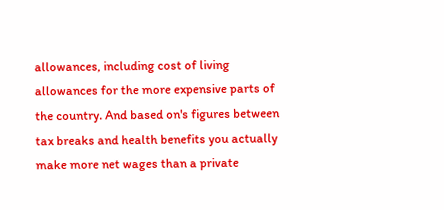allowances, including cost of living allowances for the more expensive parts of the country. And based on's figures between tax breaks and health benefits you actually make more net wages than a private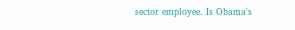sector employee. Is Obama's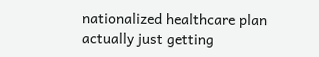nationalized healthcare plan actually just getting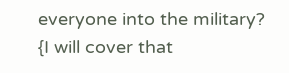everyone into the military? {I will cover that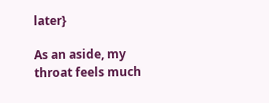later}

As an aside, my throat feels much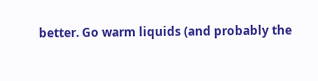better. Go warm liquids (and probably the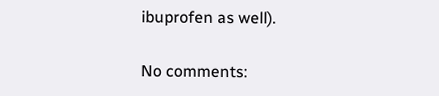ibuprofen as well).

No comments: